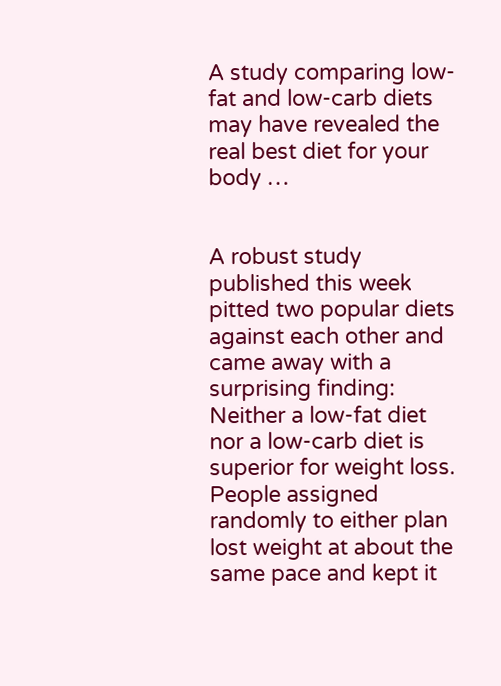A study comparing low-fat and low-carb diets may have revealed the real best diet for your body …


A robust study published this week pitted two popular diets against each other and came away with a surprising finding: Neither a low-fat diet nor a low-carb diet is superior for weight loss. People assigned randomly to either plan lost weight at about the same pace and kept it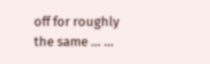off for roughly the same … …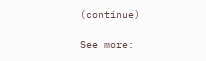(continue)

See more: